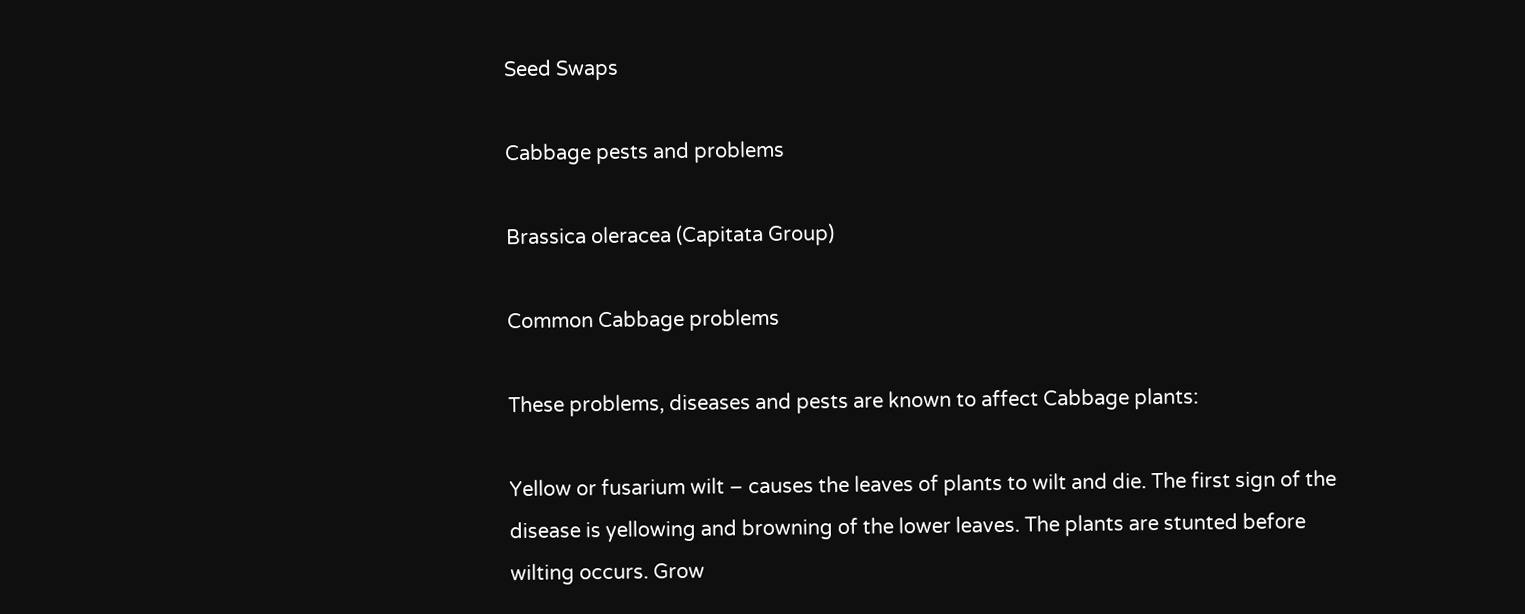Seed Swaps

Cabbage pests and problems

Brassica oleracea (Capitata Group)

Common Cabbage problems

These problems, diseases and pests are known to affect Cabbage plants:

Yellow or fusarium wilt – causes the leaves of plants to wilt and die. The first sign of the disease is yellowing and browning of the lower leaves. The plants are stunted before wilting occurs. Grow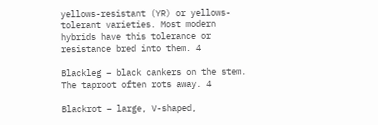yellows-resistant (YR) or yellows-tolerant varieties. Most modern hybrids have this tolerance or resistance bred into them. 4

Blackleg – black cankers on the stem. The taproot often rots away. 4

Blackrot – large, V-shaped,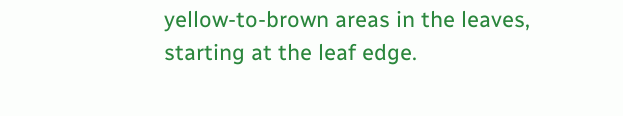yellow-to-brown areas in the leaves, starting at the leaf edge.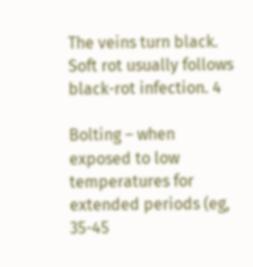The veins turn black. Soft rot usually follows black-rot infection. 4

Bolting – when exposed to low temperatures for extended periods (eg, 35-45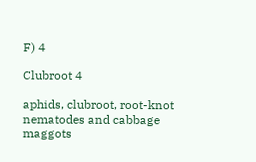F) 4

Clubroot 4

aphids, clubroot, root-knot nematodes and cabbage maggots